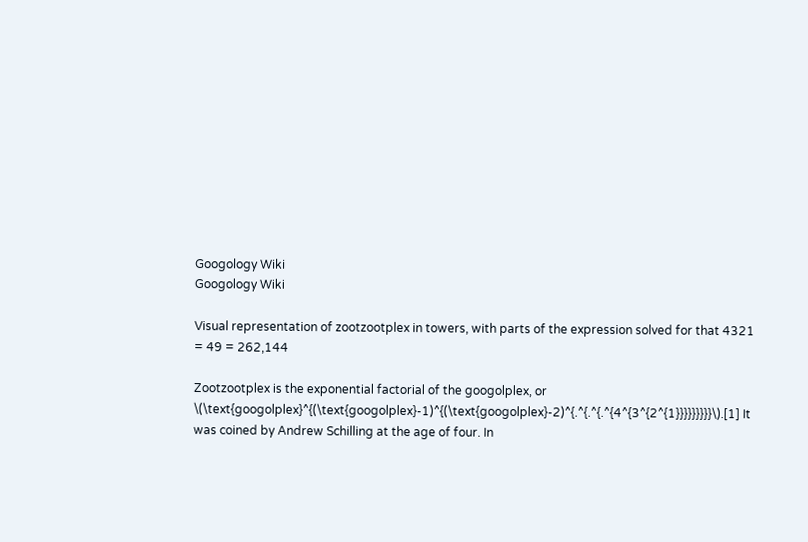Googology Wiki
Googology Wiki

Visual representation of zootzootplex in towers, with parts of the expression solved for that 4321 = 49 = 262,144

Zootzootplex is the exponential factorial of the googolplex, or \(\text{googolplex}^{(\text{googolplex}-1)^{(\text{googolplex}-2)^{.^{.^{.^{4^{3^{2^{1}}}}}}}}}\).[1] It was coined by Andrew Schilling at the age of four. In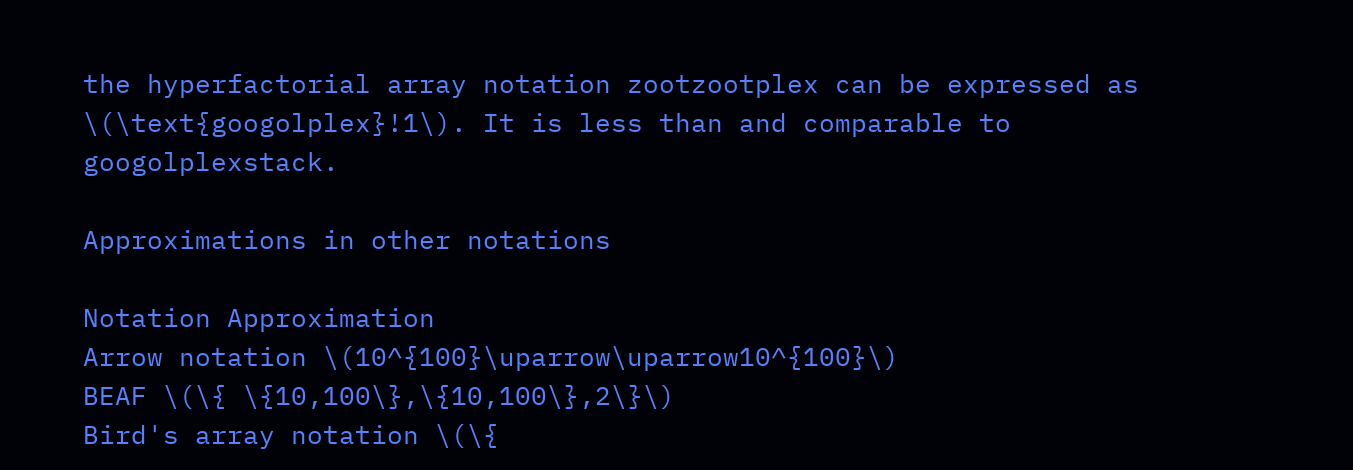the hyperfactorial array notation zootzootplex can be expressed as \(\text{googolplex}!1\). It is less than and comparable to googolplexstack.

Approximations in other notations

Notation Approximation
Arrow notation \(10^{100}\uparrow\uparrow10^{100}\)
BEAF \(\{ \{10,100\},\{10,100\},2\}\)
Bird's array notation \(\{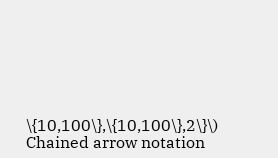\{10,100\},\{10,100\},2\}\)
Chained arrow notation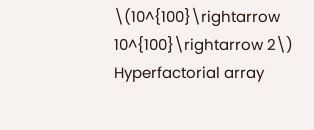\(10^{100}\rightarrow 10^{100}\rightarrow 2\)
Hyperfactorial array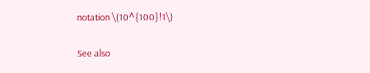notation \(10^{100}!1\)


See also